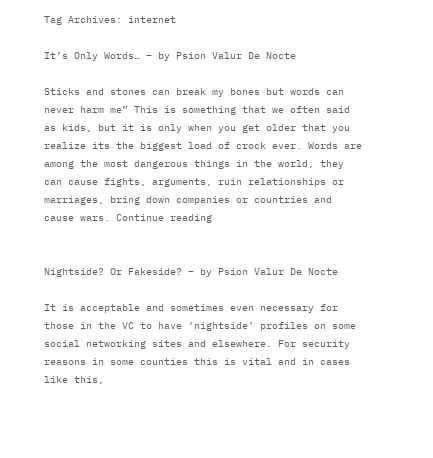Tag Archives: internet

It’s Only Words… – by Psion Valur De Nocte

Sticks and stones can break my bones but words can never harm me” This is something that we often said as kids, but it is only when you get older that you realize its the biggest load of crock ever. Words are among the most dangerous things in the world, they can cause fights, arguments, ruin relationships or marriages, bring down companies or countries and cause wars. Continue reading


Nightside? Or Fakeside? – by Psion Valur De Nocte

It is acceptable and sometimes even necessary for those in the VC to have ‘nightside’ profiles on some social networking sites and elsewhere. For security reasons in some counties this is vital and in cases like this,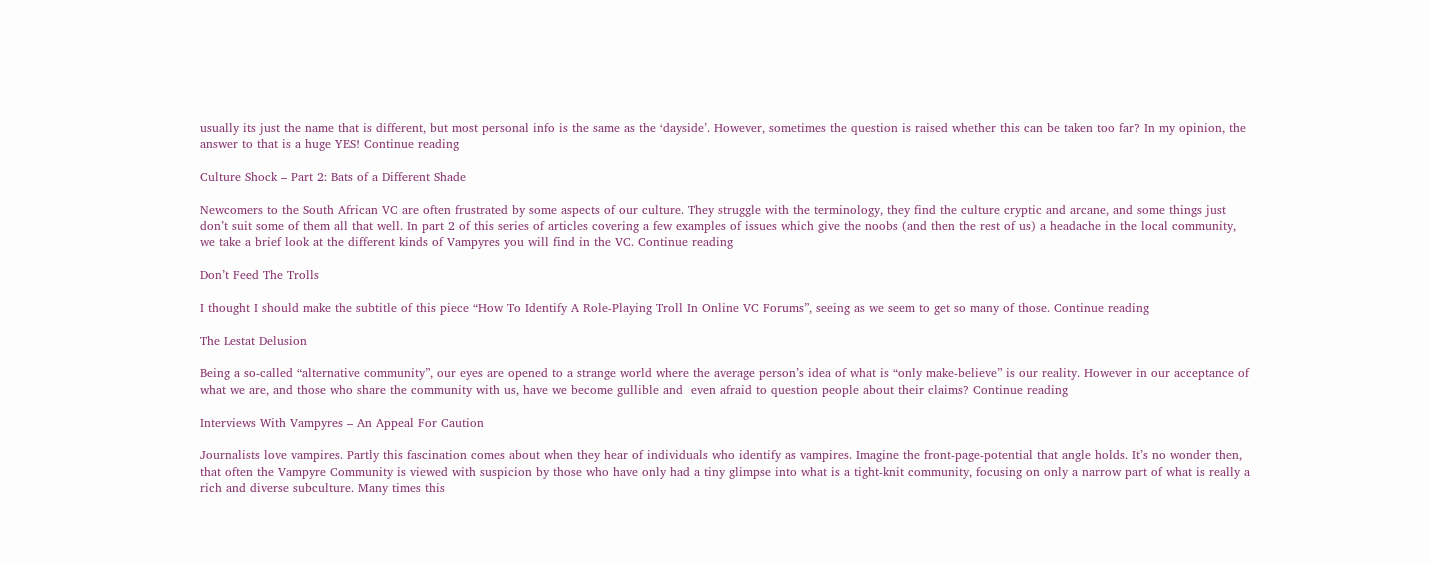usually its just the name that is different, but most personal info is the same as the ‘dayside’. However, sometimes the question is raised whether this can be taken too far? In my opinion, the answer to that is a huge YES! Continue reading

Culture Shock – Part 2: Bats of a Different Shade

Newcomers to the South African VC are often frustrated by some aspects of our culture. They struggle with the terminology, they find the culture cryptic and arcane, and some things just don’t suit some of them all that well. In part 2 of this series of articles covering a few examples of issues which give the noobs (and then the rest of us) a headache in the local community, we take a brief look at the different kinds of Vampyres you will find in the VC. Continue reading

Don’t Feed The Trolls

I thought I should make the subtitle of this piece “How To Identify A Role-Playing Troll In Online VC Forums”, seeing as we seem to get so many of those. Continue reading

The Lestat Delusion

Being a so-called “alternative community”, our eyes are opened to a strange world where the average person’s idea of what is “only make-believe” is our reality. However in our acceptance of what we are, and those who share the community with us, have we become gullible and  even afraid to question people about their claims? Continue reading

Interviews With Vampyres – An Appeal For Caution

Journalists love vampires. Partly this fascination comes about when they hear of individuals who identify as vampires. Imagine the front-page-potential that angle holds. It’s no wonder then, that often the Vampyre Community is viewed with suspicion by those who have only had a tiny glimpse into what is a tight-knit community, focusing on only a narrow part of what is really a rich and diverse subculture. Many times this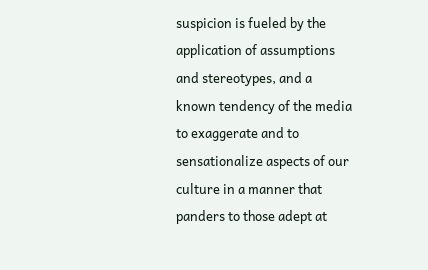suspicion is fueled by the application of assumptions and stereotypes, and a known tendency of the media to exaggerate and to sensationalize aspects of our culture in a manner that panders to those adept at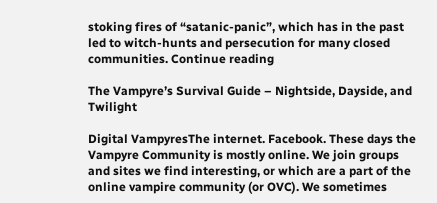stoking fires of “satanic-panic”, which has in the past led to witch-hunts and persecution for many closed communities. Continue reading

The Vampyre’s Survival Guide – Nightside, Dayside, and Twilight

Digital VampyresThe internet. Facebook. These days the Vampyre Community is mostly online. We join groups and sites we find interesting, or which are a part of the online vampire community (or OVC). We sometimes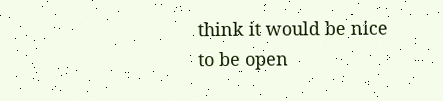think it would be nice to be open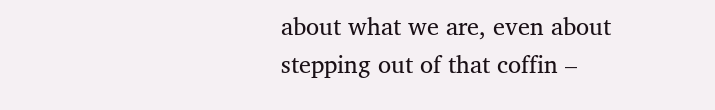about what we are, even about stepping out of that coffin –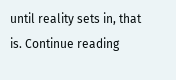until reality sets in, that is. Continue reading